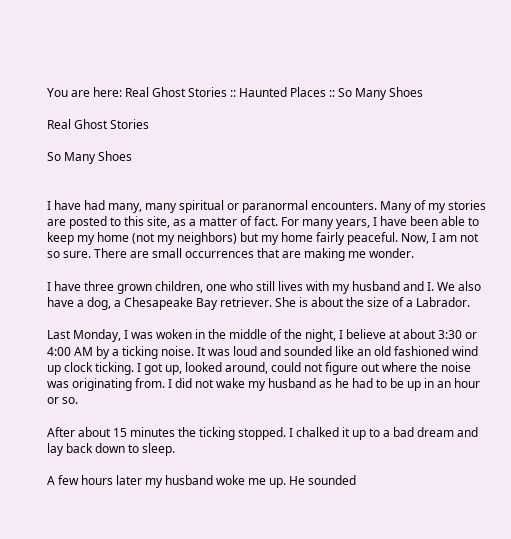You are here: Real Ghost Stories :: Haunted Places :: So Many Shoes

Real Ghost Stories

So Many Shoes


I have had many, many spiritual or paranormal encounters. Many of my stories are posted to this site, as a matter of fact. For many years, I have been able to keep my home (not my neighbors) but my home fairly peaceful. Now, I am not so sure. There are small occurrences that are making me wonder.

I have three grown children, one who still lives with my husband and I. We also have a dog, a Chesapeake Bay retriever. She is about the size of a Labrador.

Last Monday, I was woken in the middle of the night, I believe at about 3:30 or 4:00 AM by a ticking noise. It was loud and sounded like an old fashioned wind up clock ticking. I got up, looked around, could not figure out where the noise was originating from. I did not wake my husband as he had to be up in an hour or so.

After about 15 minutes the ticking stopped. I chalked it up to a bad dream and lay back down to sleep.

A few hours later my husband woke me up. He sounded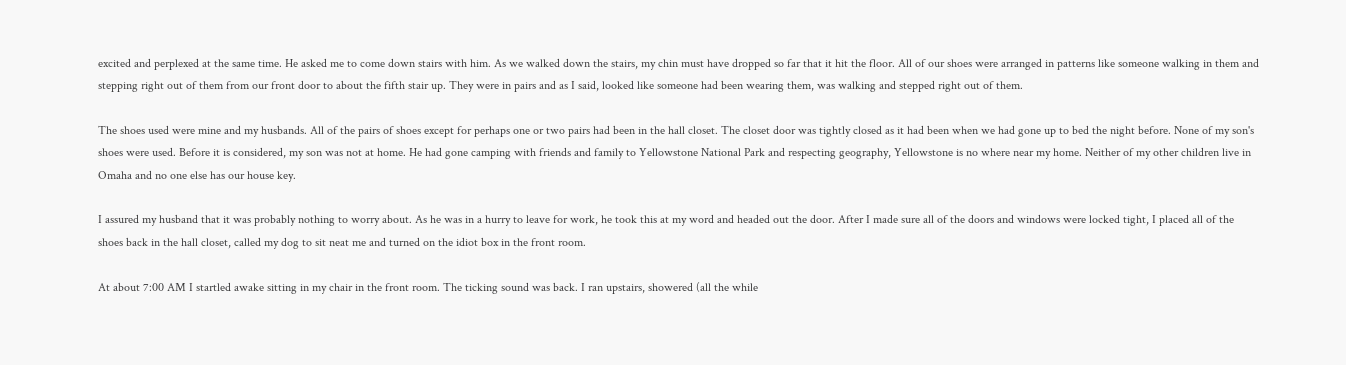excited and perplexed at the same time. He asked me to come down stairs with him. As we walked down the stairs, my chin must have dropped so far that it hit the floor. All of our shoes were arranged in patterns like someone walking in them and stepping right out of them from our front door to about the fifth stair up. They were in pairs and as I said, looked like someone had been wearing them, was walking and stepped right out of them.

The shoes used were mine and my husbands. All of the pairs of shoes except for perhaps one or two pairs had been in the hall closet. The closet door was tightly closed as it had been when we had gone up to bed the night before. None of my son's shoes were used. Before it is considered, my son was not at home. He had gone camping with friends and family to Yellowstone National Park and respecting geography, Yellowstone is no where near my home. Neither of my other children live in Omaha and no one else has our house key.

I assured my husband that it was probably nothing to worry about. As he was in a hurry to leave for work, he took this at my word and headed out the door. After I made sure all of the doors and windows were locked tight, I placed all of the shoes back in the hall closet, called my dog to sit neat me and turned on the idiot box in the front room.

At about 7:00 AM I startled awake sitting in my chair in the front room. The ticking sound was back. I ran upstairs, showered (all the while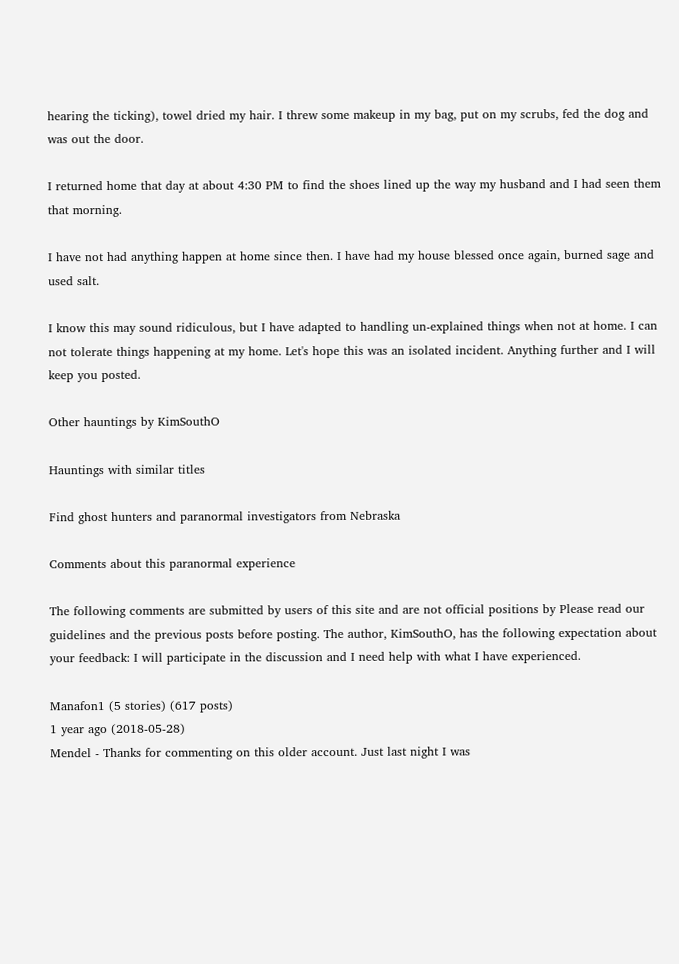hearing the ticking), towel dried my hair. I threw some makeup in my bag, put on my scrubs, fed the dog and was out the door.

I returned home that day at about 4:30 PM to find the shoes lined up the way my husband and I had seen them that morning.

I have not had anything happen at home since then. I have had my house blessed once again, burned sage and used salt.

I know this may sound ridiculous, but I have adapted to handling un-explained things when not at home. I can not tolerate things happening at my home. Let's hope this was an isolated incident. Anything further and I will keep you posted.

Other hauntings by KimSouthO

Hauntings with similar titles

Find ghost hunters and paranormal investigators from Nebraska

Comments about this paranormal experience

The following comments are submitted by users of this site and are not official positions by Please read our guidelines and the previous posts before posting. The author, KimSouthO, has the following expectation about your feedback: I will participate in the discussion and I need help with what I have experienced.

Manafon1 (5 stories) (617 posts)
1 year ago (2018-05-28)
Mendel - Thanks for commenting on this older account. Just last night I was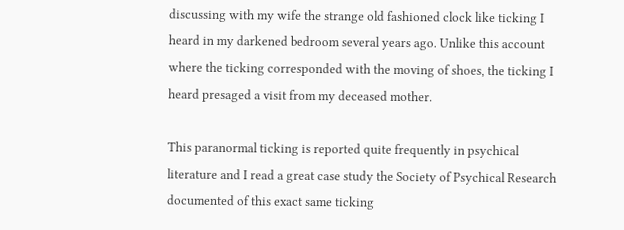discussing with my wife the strange old fashioned clock like ticking I heard in my darkened bedroom several years ago. Unlike this account where the ticking corresponded with the moving of shoes, the ticking I heard presaged a visit from my deceased mother.

This paranormal ticking is reported quite frequently in psychical literature and I read a great case study the Society of Psychical Research documented of this exact same ticking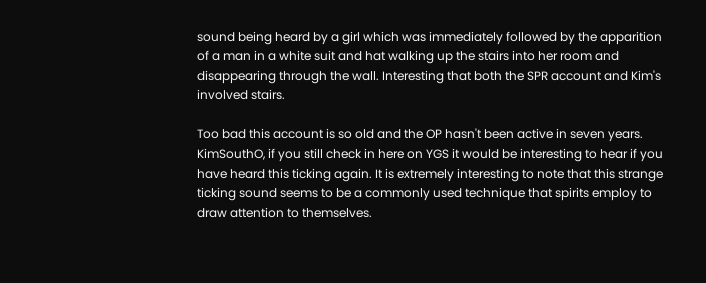sound being heard by a girl which was immediately followed by the apparition of a man in a white suit and hat walking up the stairs into her room and disappearing through the wall. Interesting that both the SPR account and Kim's involved stairs.

Too bad this account is so old and the OP hasn't been active in seven years. KimSouthO, if you still check in here on YGS it would be interesting to hear if you have heard this ticking again. It is extremely interesting to note that this strange ticking sound seems to be a commonly used technique that spirits employ to draw attention to themselves.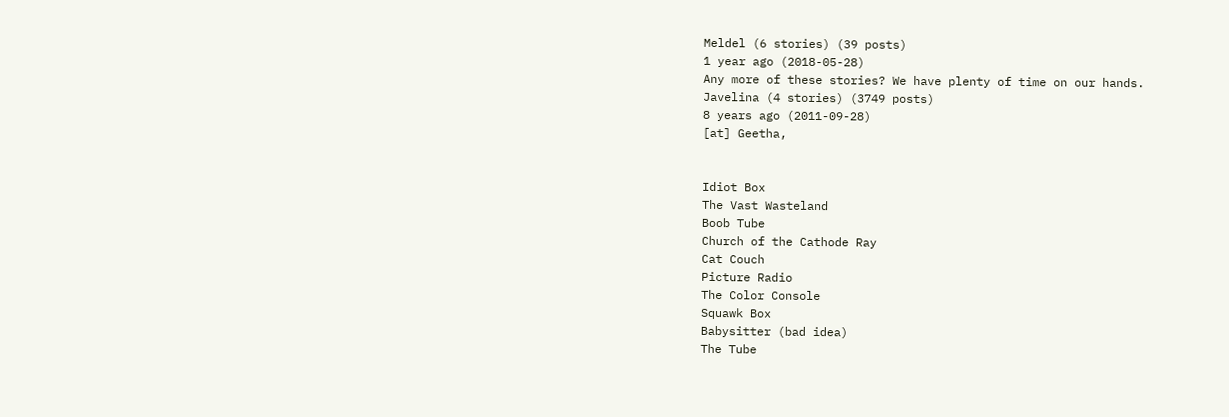Meldel (6 stories) (39 posts)
1 year ago (2018-05-28)
Any more of these stories? We have plenty of time on our hands.
Javelina (4 stories) (3749 posts)
8 years ago (2011-09-28)
[at] Geetha,


Idiot Box
The Vast Wasteland
Boob Tube
Church of the Cathode Ray
Cat Couch
Picture Radio
The Color Console
Squawk Box
Babysitter (bad idea)
The Tube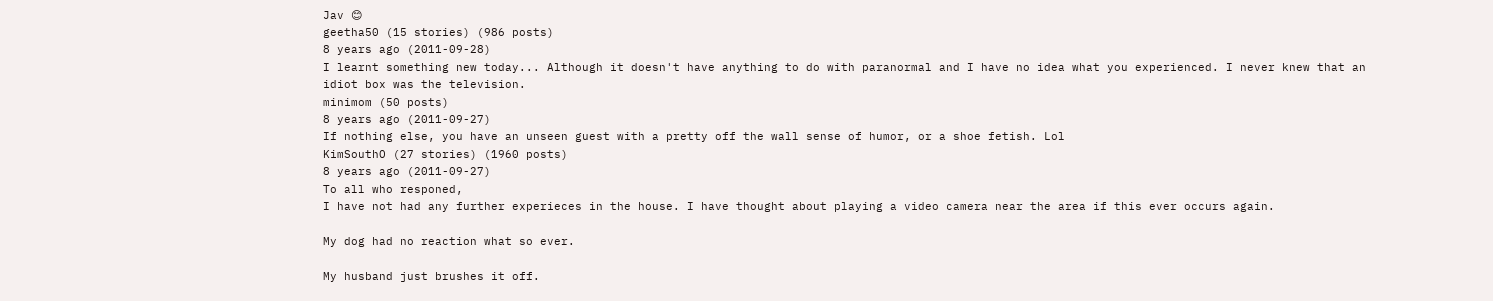Jav 😊
geetha50 (15 stories) (986 posts)
8 years ago (2011-09-28)
I learnt something new today... Although it doesn't have anything to do with paranormal and I have no idea what you experienced. I never knew that an idiot box was the television.
minimom (50 posts)
8 years ago (2011-09-27)
If nothing else, you have an unseen guest with a pretty off the wall sense of humor, or a shoe fetish. Lol
KimSouthO (27 stories) (1960 posts)
8 years ago (2011-09-27)
To all who responed,
I have not had any further experieces in the house. I have thought about playing a video camera near the area if this ever occurs again.

My dog had no reaction what so ever.

My husband just brushes it off.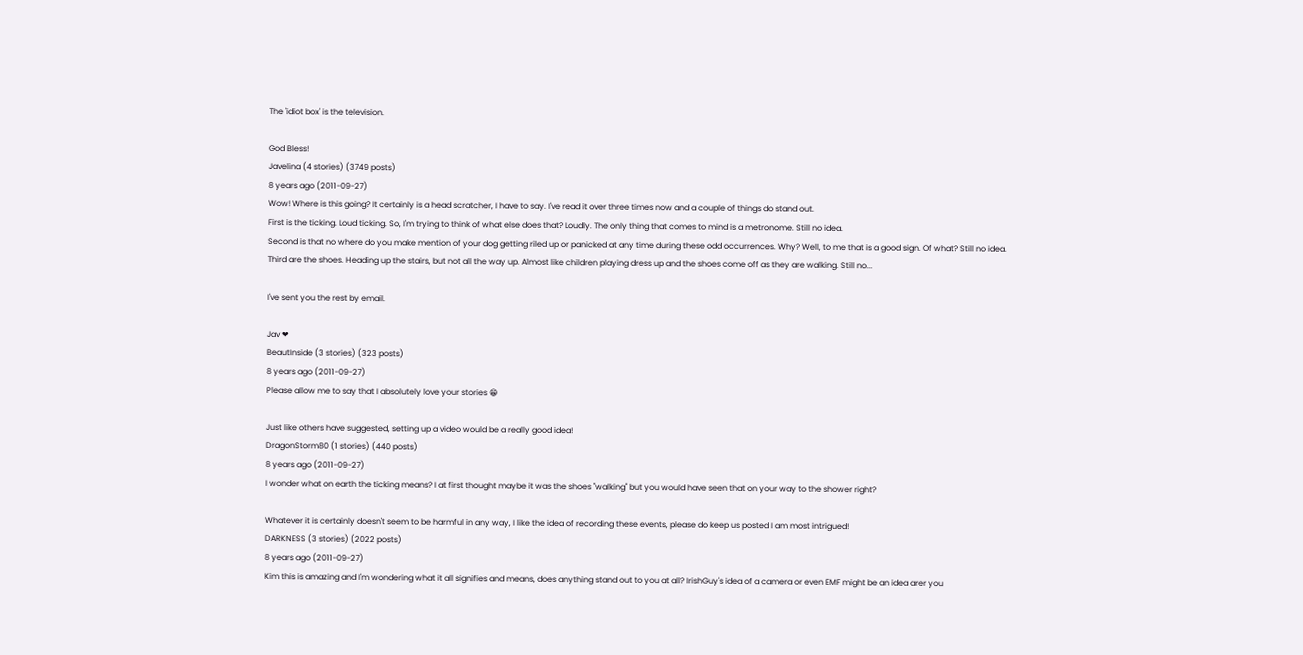The 'idiot box' is the television.

God Bless!
Javelina (4 stories) (3749 posts)
8 years ago (2011-09-27)
Wow! Where is this going? It certainly is a head scratcher, I have to say. I've read it over three times now and a couple of things do stand out.
First is the ticking. Loud ticking. So, I'm trying to think of what else does that? Loudly. The only thing that comes to mind is a metronome. Still no idea.
Second is that no where do you make mention of your dog getting riled up or panicked at any time during these odd occurrences. Why? Well, to me that is a good sign. Of what? Still no idea.
Third are the shoes. Heading up the stairs, but not all the way up. Almost like children playing dress up and the shoes come off as they are walking. Still no...

I've sent you the rest by email.

Jav ❤
BeautInside (3 stories) (323 posts)
8 years ago (2011-09-27)
Please allow me to say that I absolutely love your stories 😁

Just like others have suggested, setting up a video would be a really good idea!
DragonStorm80 (1 stories) (440 posts)
8 years ago (2011-09-27)
I wonder what on earth the ticking means? I at first thought maybe it was the shoes "walking" but you would have seen that on your way to the shower right?

Whatever it is certainly doesn't seem to be harmful in any way, I like the idea of recording these events, please do keep us posted I am most intrigued!
DARKNESS (3 stories) (2022 posts)
8 years ago (2011-09-27)
Kim this is amazing and I'm wondering what it all signifies and means, does anything stand out to you at all? IrishGuy's idea of a camera or even EMF might be an idea arer you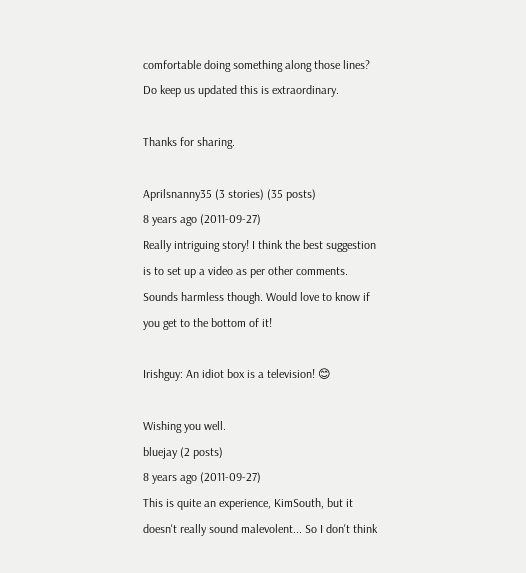comfortable doing something along those lines? Do keep us updated this is extraordinary.

Thanks for sharing.

Aprilsnanny35 (3 stories) (35 posts)
8 years ago (2011-09-27)
Really intriguing story! I think the best suggestion is to set up a video as per other comments. Sounds harmless though. Would love to know if you get to the bottom of it!

Irishguy: An idiot box is a television! 😊

Wishing you well.
bluejay (2 posts)
8 years ago (2011-09-27)
This is quite an experience, KimSouth, but it doesn't really sound malevolent... So I don't think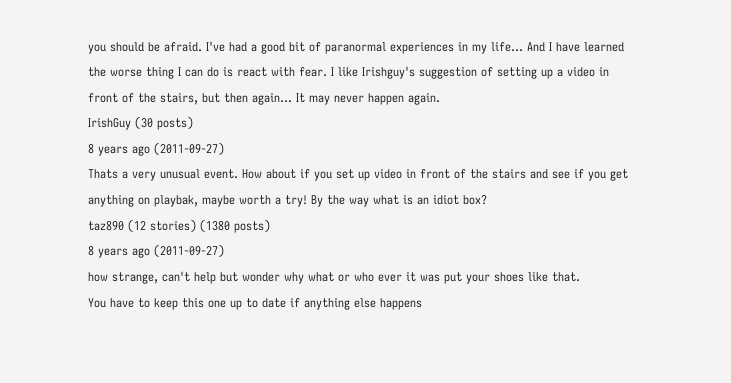you should be afraid. I've had a good bit of paranormal experiences in my life... And I have learned the worse thing I can do is react with fear. I like Irishguy's suggestion of setting up a video in front of the stairs, but then again... It may never happen again.
IrishGuy (30 posts)
8 years ago (2011-09-27)
Thats a very unusual event. How about if you set up video in front of the stairs and see if you get anything on playbak, maybe worth a try! By the way what is an idiot box?
taz890 (12 stories) (1380 posts)
8 years ago (2011-09-27)
how strange, can't help but wonder why what or who ever it was put your shoes like that.
You have to keep this one up to date if anything else happens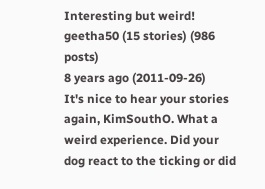Interesting but weird!
geetha50 (15 stories) (986 posts)
8 years ago (2011-09-26)
It's nice to hear your stories again, KimSouthO. What a weird experience. Did your dog react to the ticking or did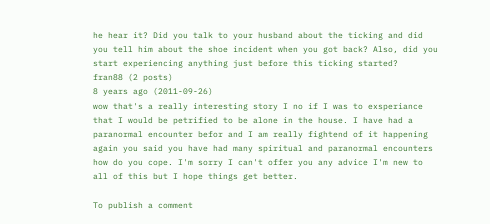he hear it? Did you talk to your husband about the ticking and did you tell him about the shoe incident when you got back? Also, did you start experiencing anything just before this ticking started?
fran88 (2 posts)
8 years ago (2011-09-26)
wow that's a really interesting story I no if I was to exsperiance that I would be petrified to be alone in the house. I have had a paranormal encounter befor and I am really fightend of it happening again you said you have had many spiritual and paranormal encounters how do you cope. I'm sorry I can't offer you any advice I'm new to all of this but I hope things get better.

To publish a comment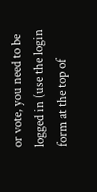or vote, you need to be logged in (use the login form at the top of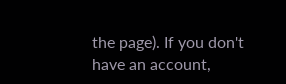the page). If you don't have an account,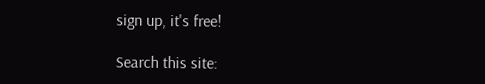sign up, it's free!

Search this site: